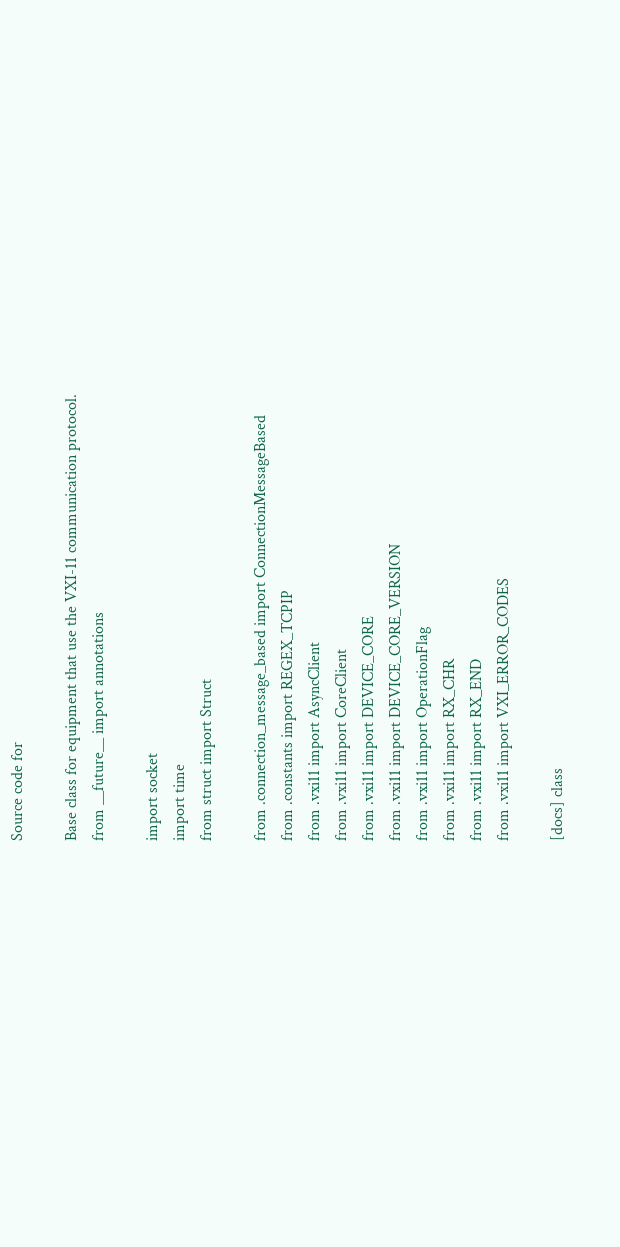Source code for

Base class for equipment that use the VXI-11 communication protocol.
from __future__ import annotations

import socket
import time
from struct import Struct

from .connection_message_based import ConnectionMessageBased
from .constants import REGEX_TCPIP
from .vxi11 import AsyncClient
from .vxi11 import CoreClient
from .vxi11 import DEVICE_CORE
from .vxi11 import DEVICE_CORE_VERSION
from .vxi11 import OperationFlag
from .vxi11 import RX_CHR
from .vxi11 import RX_END
from .vxi11 import VXI_ERROR_CODES

[docs] class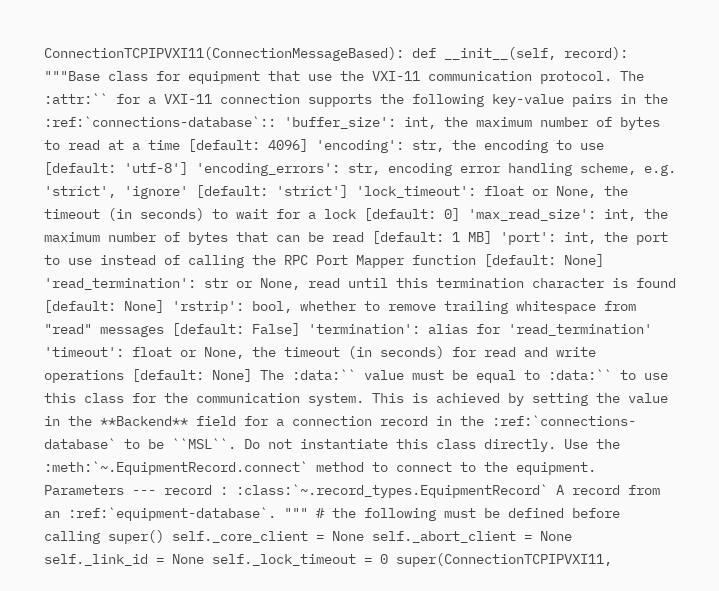ConnectionTCPIPVXI11(ConnectionMessageBased): def __init__(self, record): """Base class for equipment that use the VXI-11 communication protocol. The :attr:`` for a VXI-11 connection supports the following key-value pairs in the :ref:`connections-database`:: 'buffer_size': int, the maximum number of bytes to read at a time [default: 4096] 'encoding': str, the encoding to use [default: 'utf-8'] 'encoding_errors': str, encoding error handling scheme, e.g. 'strict', 'ignore' [default: 'strict'] 'lock_timeout': float or None, the timeout (in seconds) to wait for a lock [default: 0] 'max_read_size': int, the maximum number of bytes that can be read [default: 1 MB] 'port': int, the port to use instead of calling the RPC Port Mapper function [default: None] 'read_termination': str or None, read until this termination character is found [default: None] 'rstrip': bool, whether to remove trailing whitespace from "read" messages [default: False] 'termination': alias for 'read_termination' 'timeout': float or None, the timeout (in seconds) for read and write operations [default: None] The :data:`` value must be equal to :data:`` to use this class for the communication system. This is achieved by setting the value in the **Backend** field for a connection record in the :ref:`connections-database` to be ``MSL``. Do not instantiate this class directly. Use the :meth:`~.EquipmentRecord.connect` method to connect to the equipment. Parameters --- record : :class:`~.record_types.EquipmentRecord` A record from an :ref:`equipment-database`. """ # the following must be defined before calling super() self._core_client = None self._abort_client = None self._link_id = None self._lock_timeout = 0 super(ConnectionTCPIPVXI11,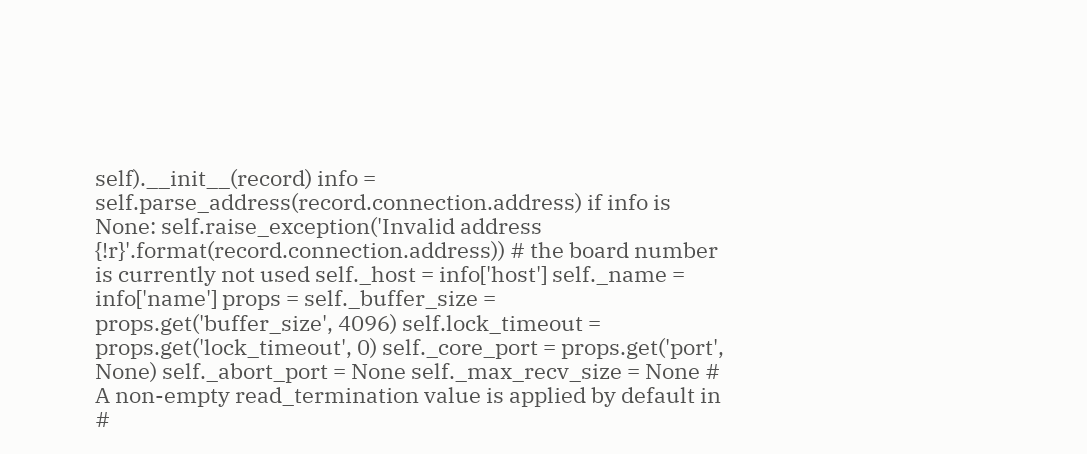self).__init__(record) info = self.parse_address(record.connection.address) if info is None: self.raise_exception('Invalid address {!r}'.format(record.connection.address)) # the board number is currently not used self._host = info['host'] self._name = info['name'] props = self._buffer_size = props.get('buffer_size', 4096) self.lock_timeout = props.get('lock_timeout', 0) self._core_port = props.get('port', None) self._abort_port = None self._max_recv_size = None # A non-empty read_termination value is applied by default in #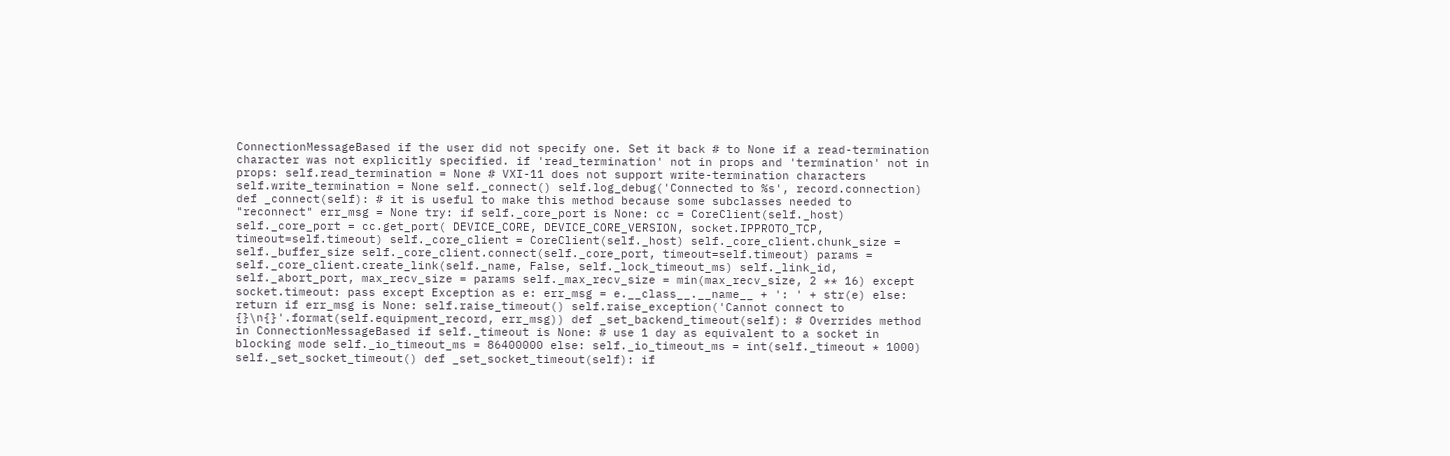ConnectionMessageBased if the user did not specify one. Set it back # to None if a read-termination character was not explicitly specified. if 'read_termination' not in props and 'termination' not in props: self.read_termination = None # VXI-11 does not support write-termination characters self.write_termination = None self._connect() self.log_debug('Connected to %s', record.connection) def _connect(self): # it is useful to make this method because some subclasses needed to "reconnect" err_msg = None try: if self._core_port is None: cc = CoreClient(self._host) self._core_port = cc.get_port( DEVICE_CORE, DEVICE_CORE_VERSION, socket.IPPROTO_TCP, timeout=self.timeout) self._core_client = CoreClient(self._host) self._core_client.chunk_size = self._buffer_size self._core_client.connect(self._core_port, timeout=self.timeout) params = self._core_client.create_link(self._name, False, self._lock_timeout_ms) self._link_id, self._abort_port, max_recv_size = params self._max_recv_size = min(max_recv_size, 2 ** 16) except socket.timeout: pass except Exception as e: err_msg = e.__class__.__name__ + ': ' + str(e) else: return if err_msg is None: self.raise_timeout() self.raise_exception('Cannot connect to {}\n{}'.format(self.equipment_record, err_msg)) def _set_backend_timeout(self): # Overrides method in ConnectionMessageBased if self._timeout is None: # use 1 day as equivalent to a socket in blocking mode self._io_timeout_ms = 86400000 else: self._io_timeout_ms = int(self._timeout * 1000) self._set_socket_timeout() def _set_socket_timeout(self): if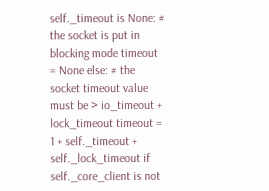self._timeout is None: # the socket is put in blocking mode timeout = None else: # the socket timeout value must be > io_timeout + lock_timeout timeout = 1 + self._timeout + self._lock_timeout if self._core_client is not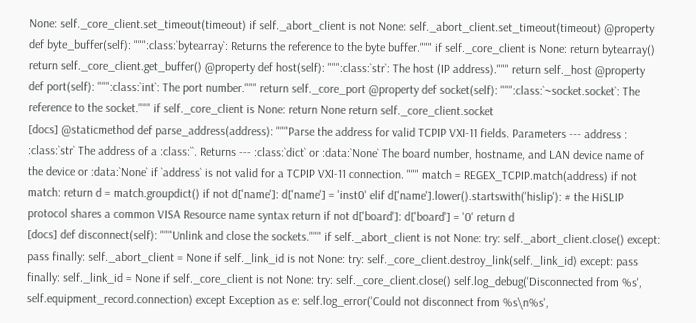None: self._core_client.set_timeout(timeout) if self._abort_client is not None: self._abort_client.set_timeout(timeout) @property def byte_buffer(self): """:class:`bytearray`: Returns the reference to the byte buffer.""" if self._core_client is None: return bytearray() return self._core_client.get_buffer() @property def host(self): """:class:`str`: The host (IP address).""" return self._host @property def port(self): """:class:`int`: The port number.""" return self._core_port @property def socket(self): """:class:`~socket.socket`: The reference to the socket.""" if self._core_client is None: return None return self._core_client.socket
[docs] @staticmethod def parse_address(address): """Parse the address for valid TCPIP VXI-11 fields. Parameters --- address : :class:`str` The address of a :class:``. Returns --- :class:`dict` or :data:`None` The board number, hostname, and LAN device name of the device or :data:`None` if `address` is not valid for a TCPIP VXI-11 connection. """ match = REGEX_TCPIP.match(address) if not match: return d = match.groupdict() if not d['name']: d['name'] = 'inst0' elif d['name'].lower().startswith('hislip'): # the HiSLIP protocol shares a common VISA Resource name syntax return if not d['board']: d['board'] = '0' return d
[docs] def disconnect(self): """Unlink and close the sockets.""" if self._abort_client is not None: try: self._abort_client.close() except: pass finally: self._abort_client = None if self._link_id is not None: try: self._core_client.destroy_link(self._link_id) except: pass finally: self._link_id = None if self._core_client is not None: try: self._core_client.close() self.log_debug('Disconnected from %s', self.equipment_record.connection) except Exception as e: self.log_error('Could not disconnect from %s\n%s',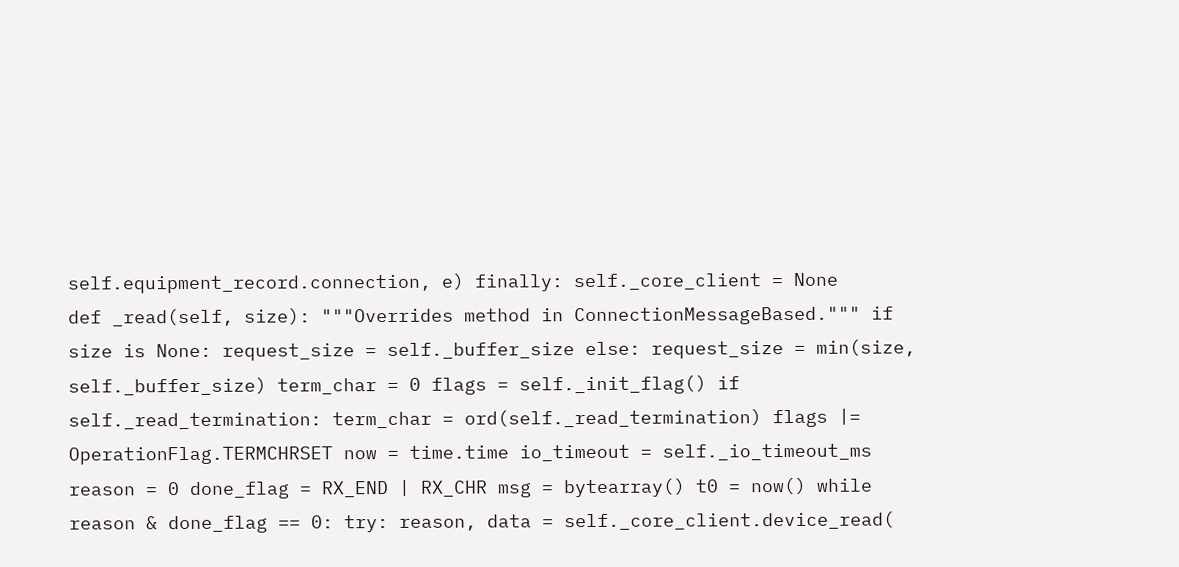self.equipment_record.connection, e) finally: self._core_client = None
def _read(self, size): """Overrides method in ConnectionMessageBased.""" if size is None: request_size = self._buffer_size else: request_size = min(size, self._buffer_size) term_char = 0 flags = self._init_flag() if self._read_termination: term_char = ord(self._read_termination) flags |= OperationFlag.TERMCHRSET now = time.time io_timeout = self._io_timeout_ms reason = 0 done_flag = RX_END | RX_CHR msg = bytearray() t0 = now() while reason & done_flag == 0: try: reason, data = self._core_client.device_read(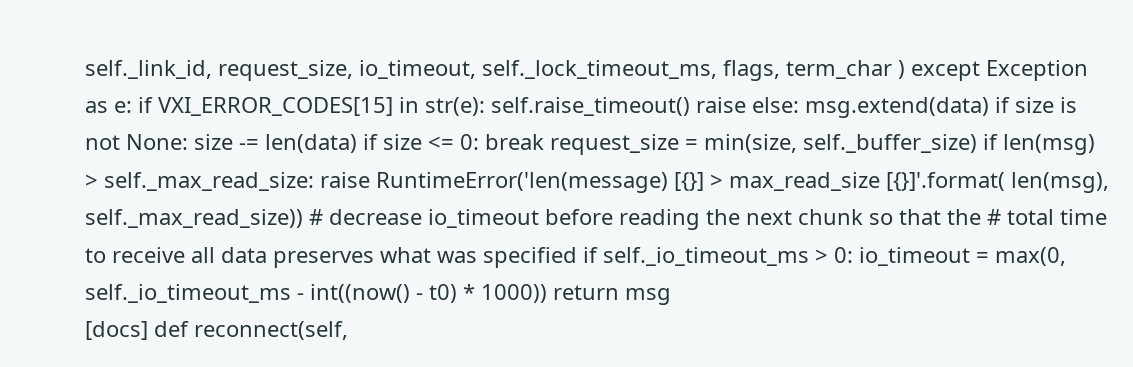self._link_id, request_size, io_timeout, self._lock_timeout_ms, flags, term_char ) except Exception as e: if VXI_ERROR_CODES[15] in str(e): self.raise_timeout() raise else: msg.extend(data) if size is not None: size -= len(data) if size <= 0: break request_size = min(size, self._buffer_size) if len(msg) > self._max_read_size: raise RuntimeError('len(message) [{}] > max_read_size [{}]'.format( len(msg), self._max_read_size)) # decrease io_timeout before reading the next chunk so that the # total time to receive all data preserves what was specified if self._io_timeout_ms > 0: io_timeout = max(0, self._io_timeout_ms - int((now() - t0) * 1000)) return msg
[docs] def reconnect(self,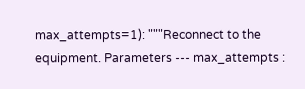max_attempts=1): """Reconnect to the equipment. Parameters --- max_attempts :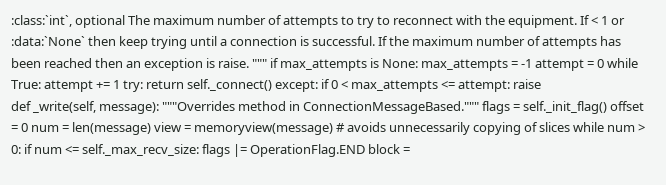:class:`int`, optional The maximum number of attempts to try to reconnect with the equipment. If < 1 or :data:`None` then keep trying until a connection is successful. If the maximum number of attempts has been reached then an exception is raise. """ if max_attempts is None: max_attempts = -1 attempt = 0 while True: attempt += 1 try: return self._connect() except: if 0 < max_attempts <= attempt: raise
def _write(self, message): """Overrides method in ConnectionMessageBased.""" flags = self._init_flag() offset = 0 num = len(message) view = memoryview(message) # avoids unnecessarily copying of slices while num > 0: if num <= self._max_recv_size: flags |= OperationFlag.END block =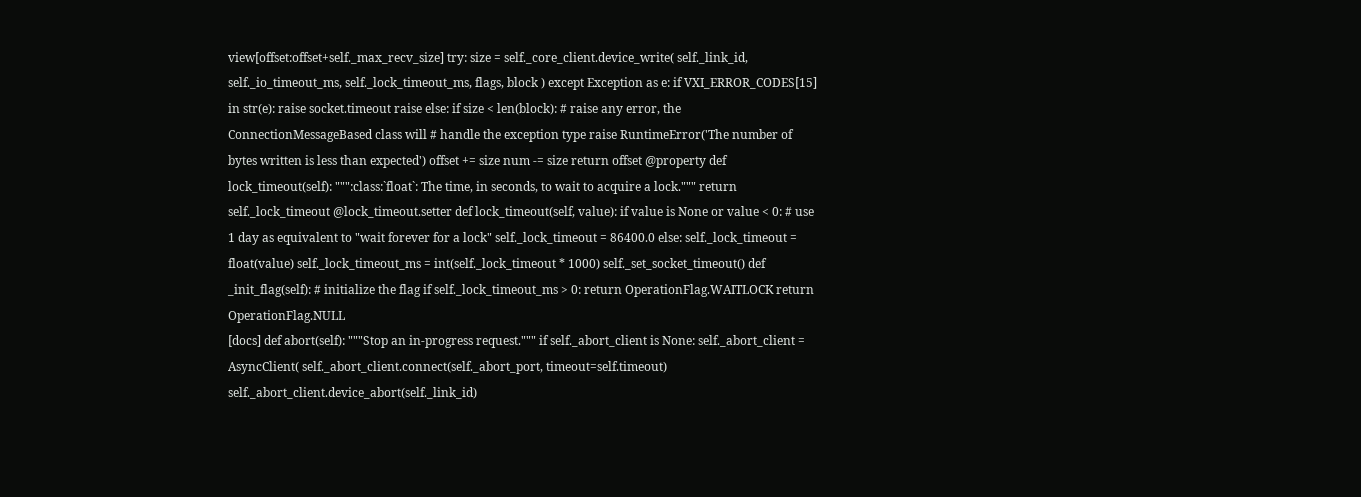view[offset:offset+self._max_recv_size] try: size = self._core_client.device_write( self._link_id, self._io_timeout_ms, self._lock_timeout_ms, flags, block ) except Exception as e: if VXI_ERROR_CODES[15] in str(e): raise socket.timeout raise else: if size < len(block): # raise any error, the ConnectionMessageBased class will # handle the exception type raise RuntimeError('The number of bytes written is less than expected') offset += size num -= size return offset @property def lock_timeout(self): """:class:`float`: The time, in seconds, to wait to acquire a lock.""" return self._lock_timeout @lock_timeout.setter def lock_timeout(self, value): if value is None or value < 0: # use 1 day as equivalent to "wait forever for a lock" self._lock_timeout = 86400.0 else: self._lock_timeout = float(value) self._lock_timeout_ms = int(self._lock_timeout * 1000) self._set_socket_timeout() def _init_flag(self): # initialize the flag if self._lock_timeout_ms > 0: return OperationFlag.WAITLOCK return OperationFlag.NULL
[docs] def abort(self): """Stop an in-progress request.""" if self._abort_client is None: self._abort_client = AsyncClient( self._abort_client.connect(self._abort_port, timeout=self.timeout) self._abort_client.device_abort(self._link_id)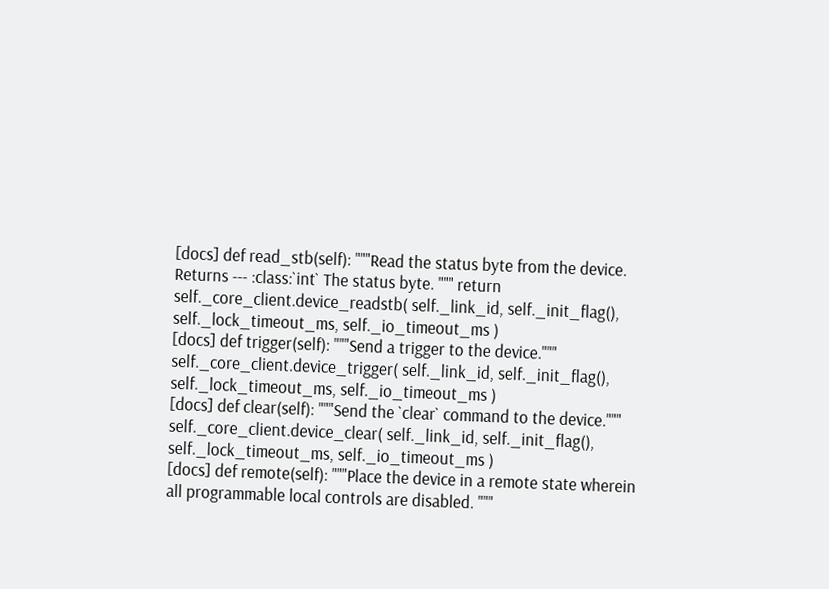[docs] def read_stb(self): """Read the status byte from the device. Returns --- :class:`int` The status byte. """ return self._core_client.device_readstb( self._link_id, self._init_flag(), self._lock_timeout_ms, self._io_timeout_ms )
[docs] def trigger(self): """Send a trigger to the device.""" self._core_client.device_trigger( self._link_id, self._init_flag(), self._lock_timeout_ms, self._io_timeout_ms )
[docs] def clear(self): """Send the `clear` command to the device.""" self._core_client.device_clear( self._link_id, self._init_flag(), self._lock_timeout_ms, self._io_timeout_ms )
[docs] def remote(self): """Place the device in a remote state wherein all programmable local controls are disabled. """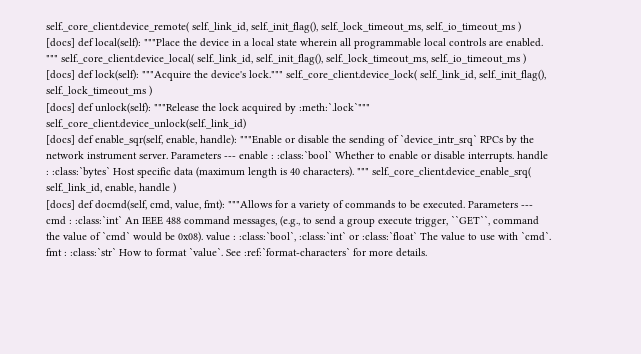self._core_client.device_remote( self._link_id, self._init_flag(), self._lock_timeout_ms, self._io_timeout_ms )
[docs] def local(self): """Place the device in a local state wherein all programmable local controls are enabled. """ self._core_client.device_local( self._link_id, self._init_flag(), self._lock_timeout_ms, self._io_timeout_ms )
[docs] def lock(self): """Acquire the device's lock.""" self._core_client.device_lock( self._link_id, self._init_flag(), self._lock_timeout_ms )
[docs] def unlock(self): """Release the lock acquired by :meth:`.lock`""" self._core_client.device_unlock(self._link_id)
[docs] def enable_sqr(self, enable, handle): """Enable or disable the sending of `device_intr_srq` RPCs by the network instrument server. Parameters --- enable : :class:`bool` Whether to enable or disable interrupts. handle : :class:`bytes` Host specific data (maximum length is 40 characters). """ self._core_client.device_enable_srq( self._link_id, enable, handle )
[docs] def docmd(self, cmd, value, fmt): """Allows for a variety of commands to be executed. Parameters --- cmd : :class:`int` An IEEE 488 command messages, (e.g., to send a group execute trigger, ``GET``, command the value of `cmd` would be 0x08). value : :class:`bool`, :class:`int` or :class:`float` The value to use with `cmd`. fmt : :class:`str` How to format `value`. See :ref:`format-characters` for more details.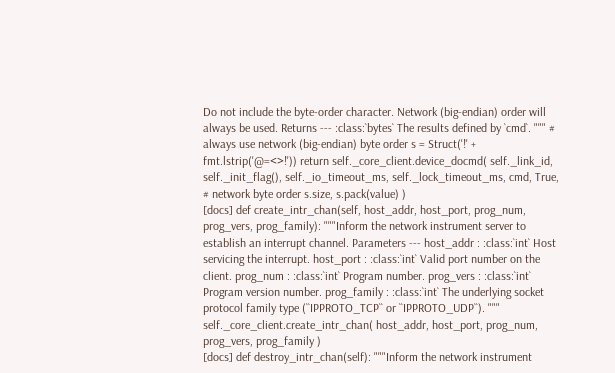Do not include the byte-order character. Network (big-endian) order will always be used. Returns --- :class:`bytes` The results defined by `cmd`. """ # always use network (big-endian) byte order s = Struct('!' + fmt.lstrip('@=<>!')) return self._core_client.device_docmd( self._link_id, self._init_flag(), self._io_timeout_ms, self._lock_timeout_ms, cmd, True, # network byte order s.size, s.pack(value) )
[docs] def create_intr_chan(self, host_addr, host_port, prog_num, prog_vers, prog_family): """Inform the network instrument server to establish an interrupt channel. Parameters --- host_addr : :class:`int` Host servicing the interrupt. host_port : :class:`int` Valid port number on the client. prog_num : :class:`int` Program number. prog_vers : :class:`int` Program version number. prog_family : :class:`int` The underlying socket protocol family type (``IPPROTO_TCP`` or ``IPPROTO_UDP``). """ self._core_client.create_intr_chan( host_addr, host_port, prog_num, prog_vers, prog_family )
[docs] def destroy_intr_chan(self): """Inform the network instrument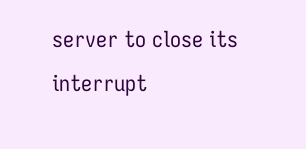server to close its interrupt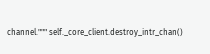channel.""" self._core_client.destroy_intr_chan()